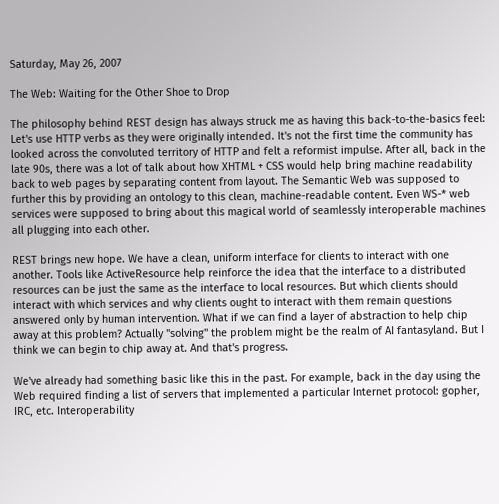Saturday, May 26, 2007

The Web: Waiting for the Other Shoe to Drop

The philosophy behind REST design has always struck me as having this back-to-the-basics feel: Let's use HTTP verbs as they were originally intended. It's not the first time the community has looked across the convoluted territory of HTTP and felt a reformist impulse. After all, back in the late 90s, there was a lot of talk about how XHTML + CSS would help bring machine readability back to web pages by separating content from layout. The Semantic Web was supposed to further this by providing an ontology to this clean, machine-readable content. Even WS-* web services were supposed to bring about this magical world of seamlessly interoperable machines all plugging into each other.

REST brings new hope. We have a clean, uniform interface for clients to interact with one another. Tools like ActiveResource help reinforce the idea that the interface to a distributed resources can be just the same as the interface to local resources. But which clients should interact with which services and why clients ought to interact with them remain questions answered only by human intervention. What if we can find a layer of abstraction to help chip away at this problem? Actually "solving" the problem might be the realm of AI fantasyland. But I think we can begin to chip away at. And that's progress.

We've already had something basic like this in the past. For example, back in the day using the Web required finding a list of servers that implemented a particular Internet protocol: gopher, IRC, etc. Interoperability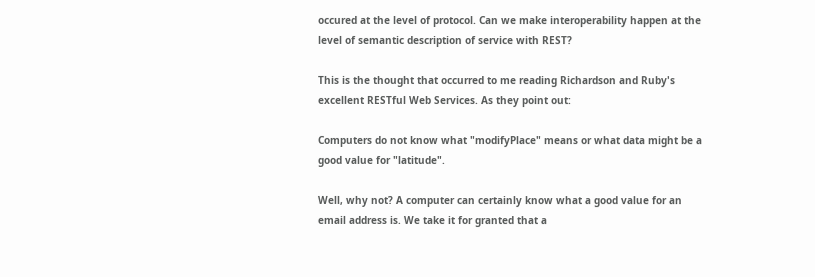occured at the level of protocol. Can we make interoperability happen at the level of semantic description of service with REST?

This is the thought that occurred to me reading Richardson and Ruby's excellent RESTful Web Services. As they point out:

Computers do not know what "modifyPlace" means or what data might be a good value for "latitude".

Well, why not? A computer can certainly know what a good value for an email address is. We take it for granted that a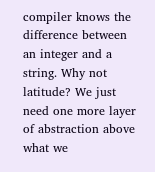compiler knows the difference between an integer and a string. Why not latitude? We just need one more layer of abstraction above what we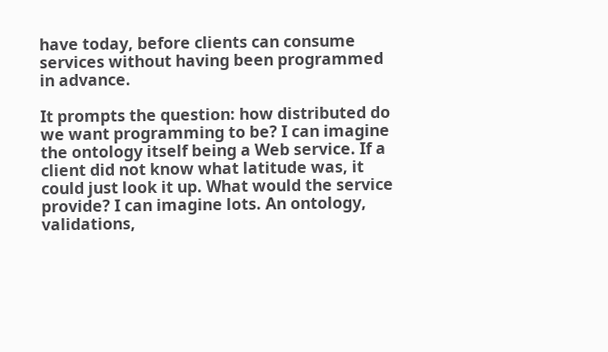have today, before clients can consume services without having been programmed in advance.

It prompts the question: how distributed do we want programming to be? I can imagine the ontology itself being a Web service. If a client did not know what latitude was, it could just look it up. What would the service provide? I can imagine lots. An ontology, validations,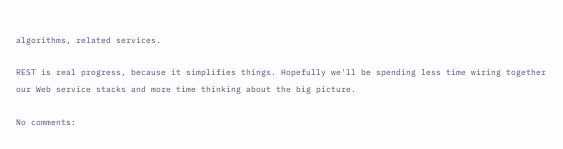algorithms, related services.

REST is real progress, because it simplifies things. Hopefully we'll be spending less time wiring together our Web service stacks and more time thinking about the big picture.

No comments: